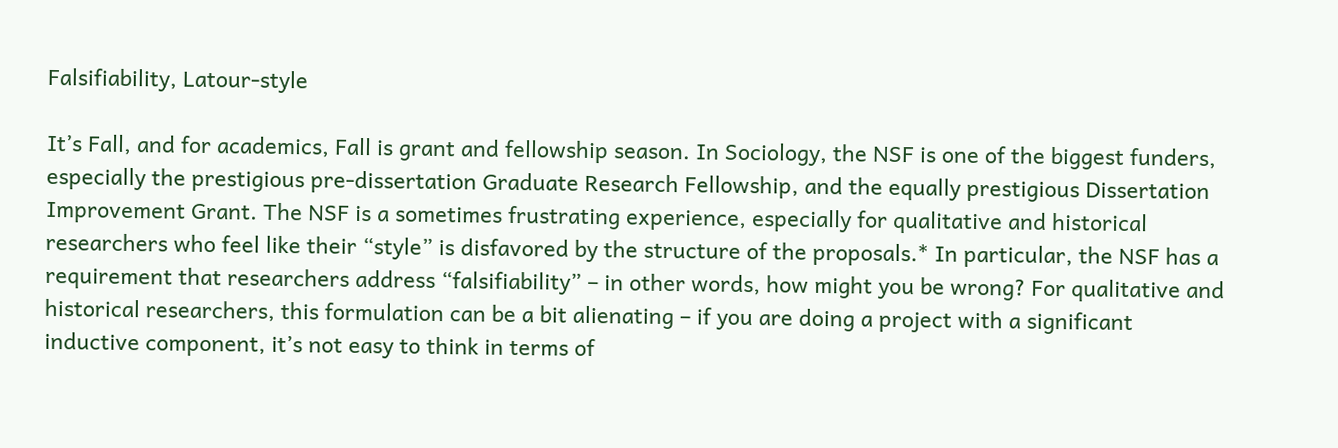Falsifiability, Latour-style

It’s Fall, and for academics, Fall is grant and fellowship season. In Sociology, the NSF is one of the biggest funders, especially the prestigious pre-dissertation Graduate Research Fellowship, and the equally prestigious Dissertation Improvement Grant. The NSF is a sometimes frustrating experience, especially for qualitative and historical researchers who feel like their “style” is disfavored by the structure of the proposals.* In particular, the NSF has a requirement that researchers address “falsifiability” – in other words, how might you be wrong? For qualitative and historical researchers, this formulation can be a bit alienating – if you are doing a project with a significant inductive component, it’s not easy to think in terms of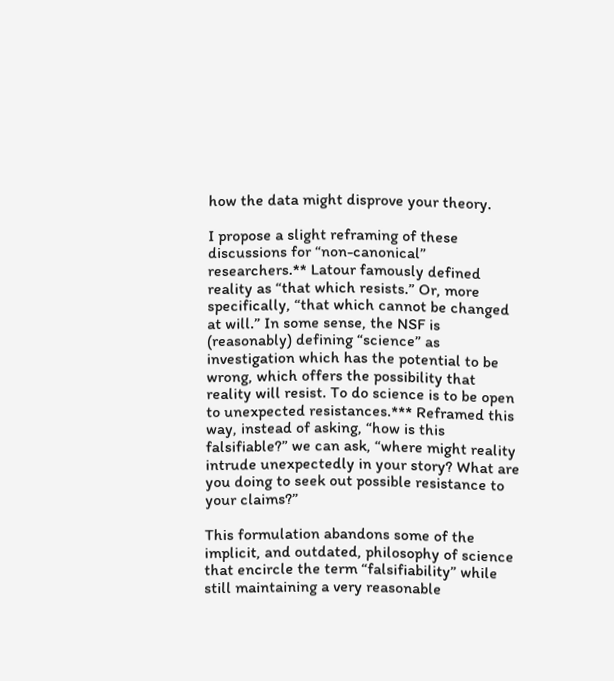how the data might disprove your theory.

I propose a slight reframing of these discussions for “non-canonical” researchers.** Latour famously defined reality as “that which resists.” Or, more specifically, “that which cannot be changed at will.” In some sense, the NSF is (reasonably) defining “science” as investigation which has the potential to be wrong, which offers the possibility that reality will resist. To do science is to be open to unexpected resistances.*** Reframed this way, instead of asking, “how is this falsifiable?” we can ask, “where might reality intrude unexpectedly in your story? What are you doing to seek out possible resistance to your claims?”

This formulation abandons some of the implicit, and outdated, philosophy of science that encircle the term “falsifiability” while still maintaining a very reasonable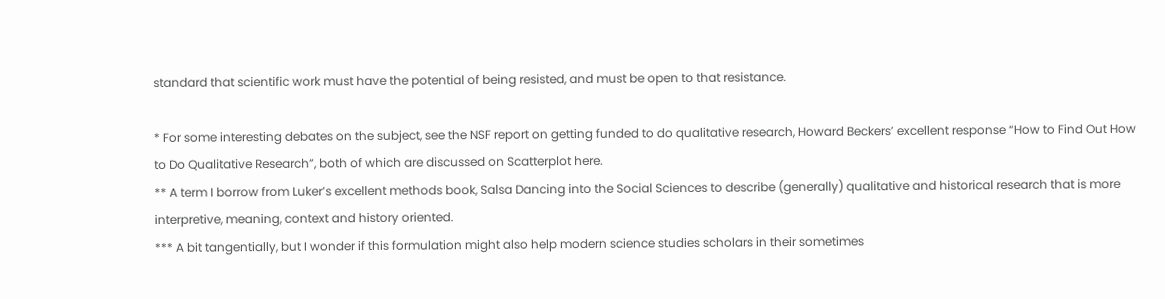standard that scientific work must have the potential of being resisted, and must be open to that resistance.

* For some interesting debates on the subject, see the NSF report on getting funded to do qualitative research, Howard Beckers’ excellent response “How to Find Out How to Do Qualitative Research”, both of which are discussed on Scatterplot here.
** A term I borrow from Luker’s excellent methods book, Salsa Dancing into the Social Sciences to describe (generally) qualitative and historical research that is more interpretive, meaning, context and history oriented.
*** A bit tangentially, but I wonder if this formulation might also help modern science studies scholars in their sometimes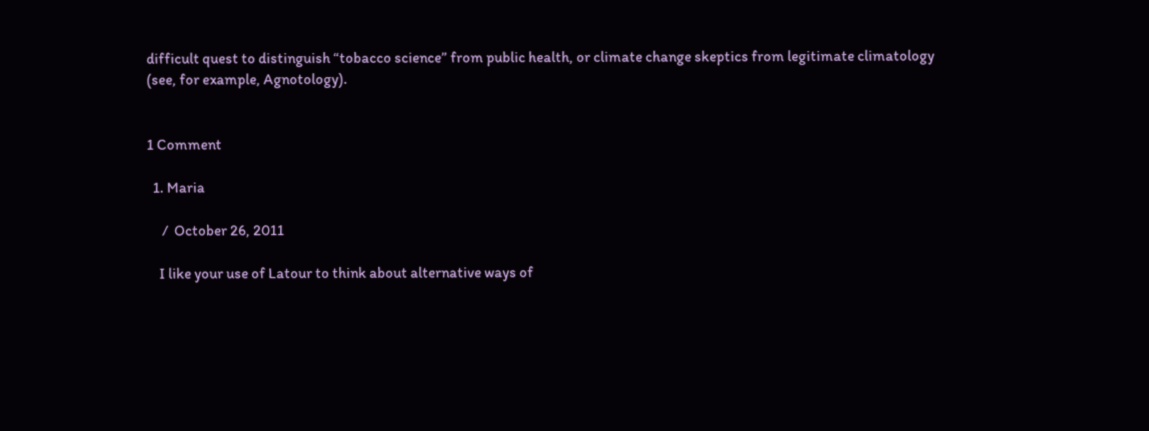difficult quest to distinguish “tobacco science” from public health, or climate change skeptics from legitimate climatology (see, for example, Agnotology).


1 Comment

  1. Maria

     /  October 26, 2011

    I like your use of Latour to think about alternative ways of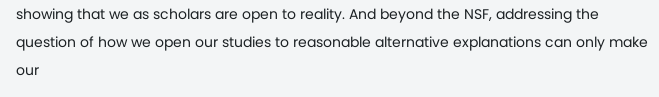showing that we as scholars are open to reality. And beyond the NSF, addressing the question of how we open our studies to reasonable alternative explanations can only make our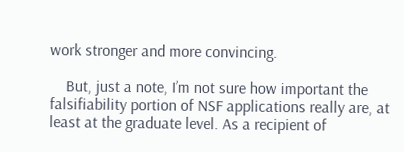work stronger and more convincing.

    But, just a note, I’m not sure how important the falsifiability portion of NSF applications really are, at least at the graduate level. As a recipient of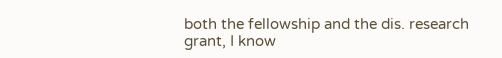both the fellowship and the dis. research grant, I know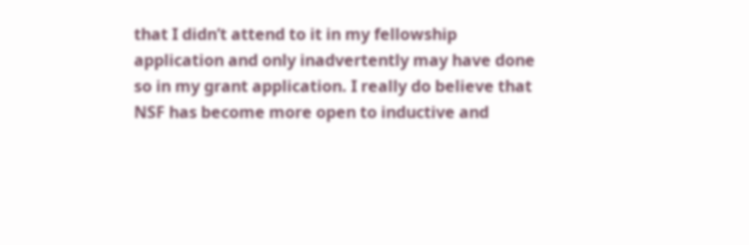that I didn’t attend to it in my fellowship application and only inadvertently may have done so in my grant application. I really do believe that NSF has become more open to inductive and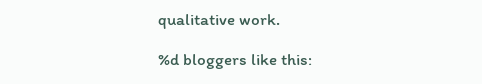qualitative work.

%d bloggers like this: